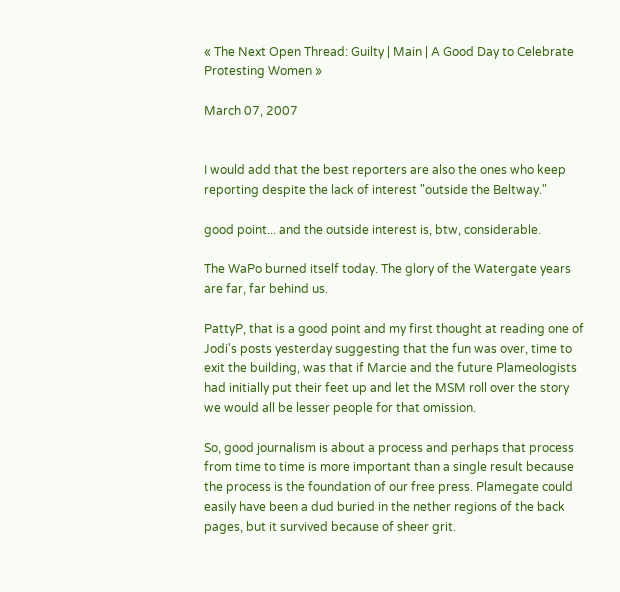« The Next Open Thread: Guilty | Main | A Good Day to Celebrate Protesting Women »

March 07, 2007


I would add that the best reporters are also the ones who keep reporting despite the lack of interest "outside the Beltway."

good point... and the outside interest is, btw, considerable.

The WaPo burned itself today. The glory of the Watergate years are far, far behind us.

PattyP, that is a good point and my first thought at reading one of Jodi's posts yesterday suggesting that the fun was over, time to exit the building, was that if Marcie and the future Plameologists had initially put their feet up and let the MSM roll over the story we would all be lesser people for that omission.

So, good journalism is about a process and perhaps that process from time to time is more important than a single result because the process is the foundation of our free press. Plamegate could easily have been a dud buried in the nether regions of the back pages, but it survived because of sheer grit.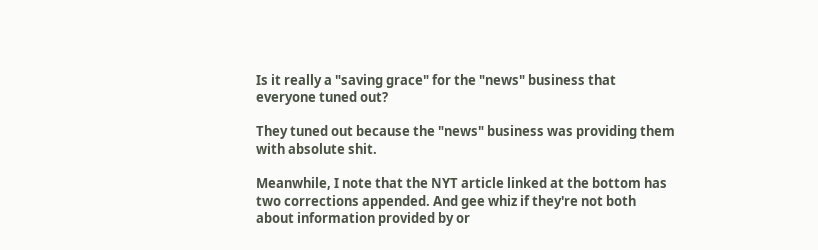Is it really a "saving grace" for the "news" business that everyone tuned out?

They tuned out because the "news" business was providing them with absolute shit.

Meanwhile, I note that the NYT article linked at the bottom has two corrections appended. And gee whiz if they're not both about information provided by or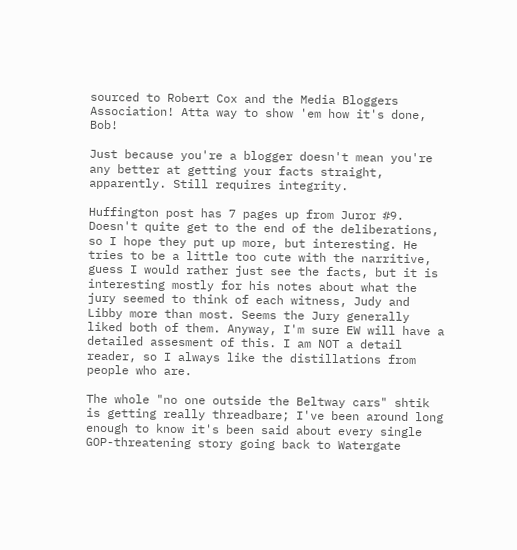sourced to Robert Cox and the Media Bloggers Association! Atta way to show 'em how it's done, Bob!

Just because you're a blogger doesn't mean you're any better at getting your facts straight, apparently. Still requires integrity.

Huffington post has 7 pages up from Juror #9. Doesn't quite get to the end of the deliberations, so I hope they put up more, but interesting. He tries to be a little too cute with the narritive, guess I would rather just see the facts, but it is interesting mostly for his notes about what the jury seemed to think of each witness, Judy and Libby more than most. Seems the Jury generally liked both of them. Anyway, I'm sure EW will have a detailed assesment of this. I am NOT a detail reader, so I always like the distillations from people who are.

The whole "no one outside the Beltway cars" shtik is getting really threadbare; I've been around long enough to know it's been said about every single GOP-threatening story going back to Watergate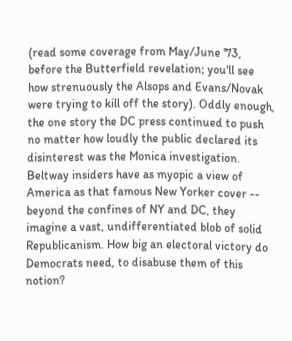(read some coverage from May/June '73, before the Butterfield revelation; you'll see how strenuously the Alsops and Evans/Novak were trying to kill off the story). Oddly enough, the one story the DC press continued to push no matter how loudly the public declared its disinterest was the Monica investigation. Beltway insiders have as myopic a view of America as that famous New Yorker cover -- beyond the confines of NY and DC, they imagine a vast, undifferentiated blob of solid Republicanism. How big an electoral victory do Democrats need, to disabuse them of this notion?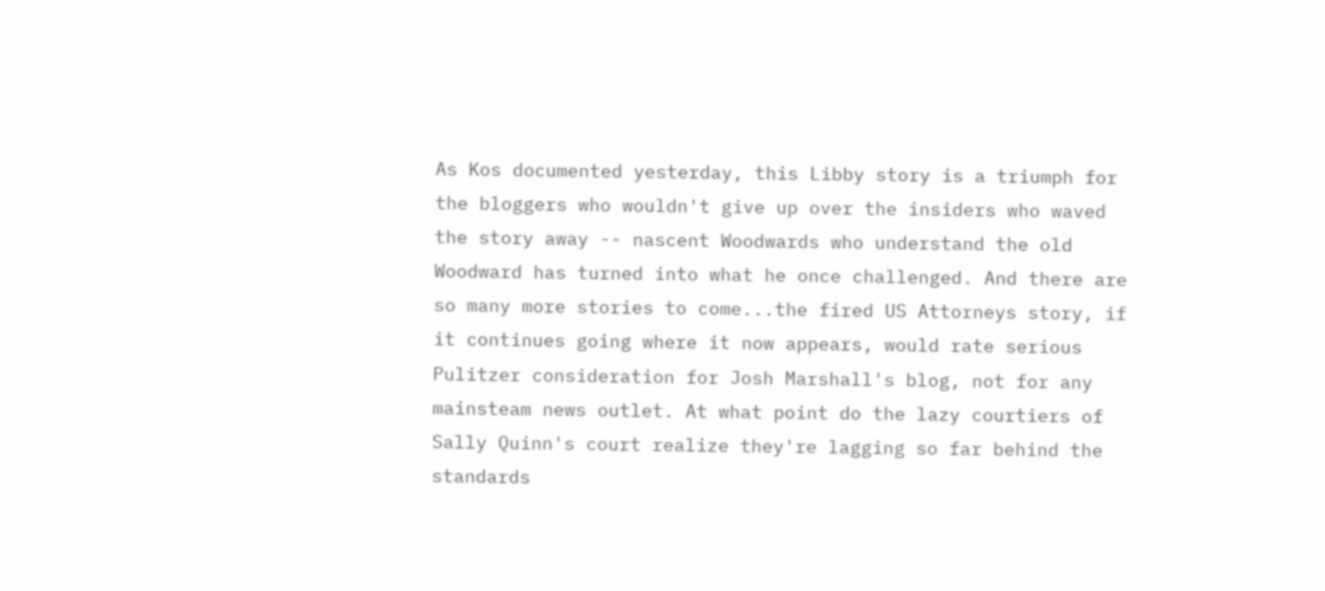As Kos documented yesterday, this Libby story is a triumph for the bloggers who wouldn't give up over the insiders who waved the story away -- nascent Woodwards who understand the old Woodward has turned into what he once challenged. And there are so many more stories to come...the fired US Attorneys story, if it continues going where it now appears, would rate serious Pulitzer consideration for Josh Marshall's blog, not for any mainsteam news outlet. At what point do the lazy courtiers of Sally Quinn's court realize they're lagging so far behind the standards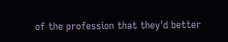of the profession that they'd better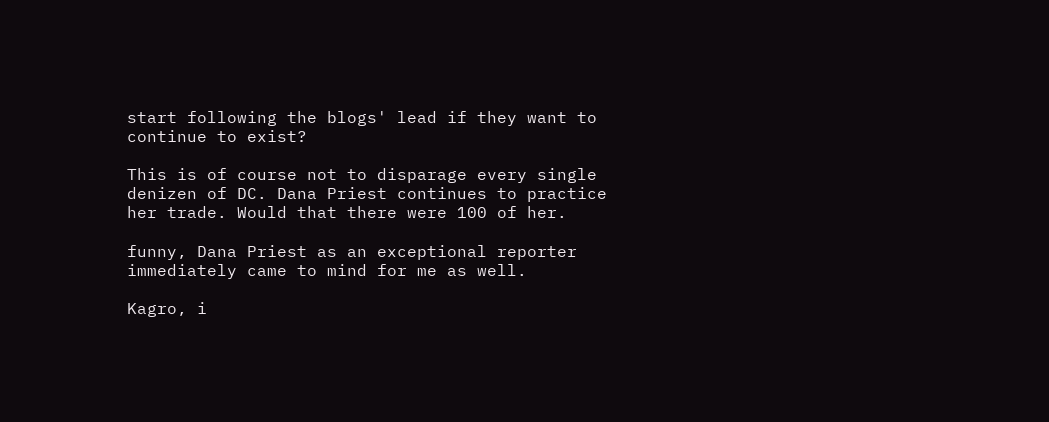start following the blogs' lead if they want to continue to exist?

This is of course not to disparage every single denizen of DC. Dana Priest continues to practice her trade. Would that there were 100 of her.

funny, Dana Priest as an exceptional reporter immediately came to mind for me as well.

Kagro, i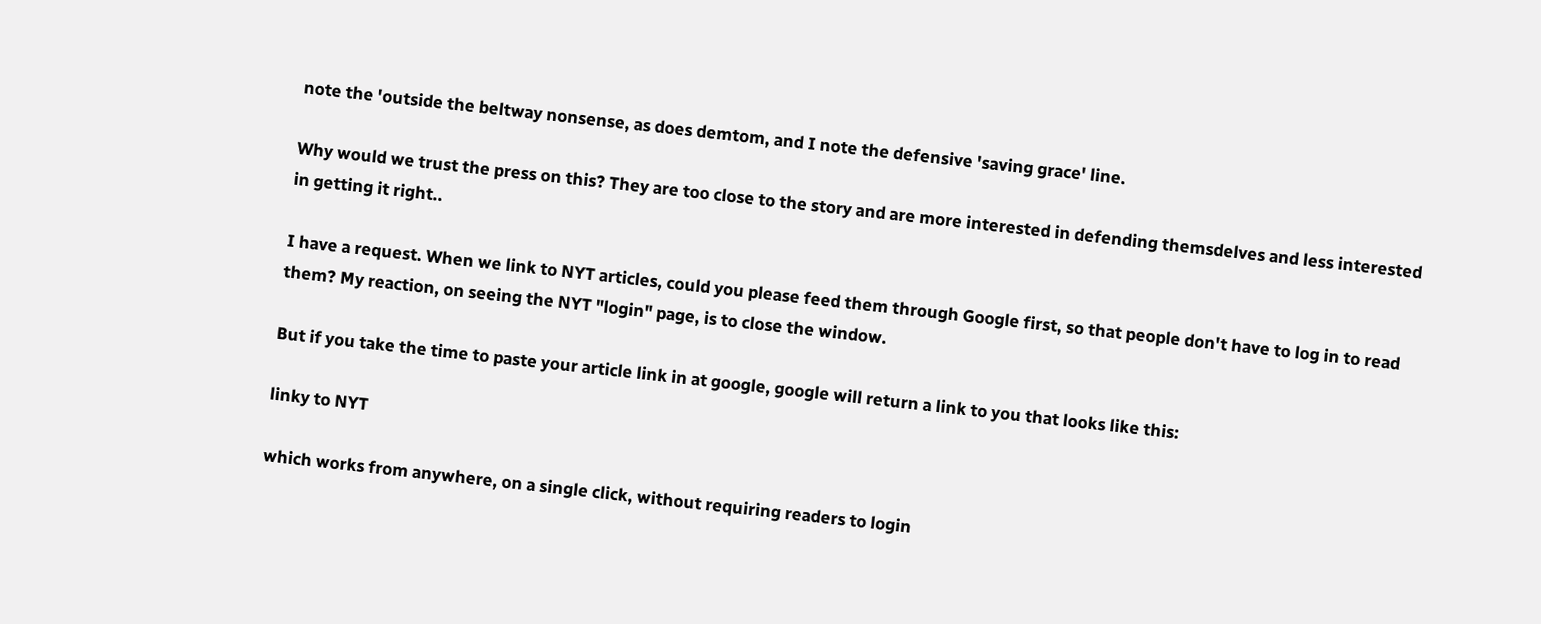note the 'outside the beltway nonsense, as does demtom, and I note the defensive 'saving grace' line.

Why would we trust the press on this? They are too close to the story and are more interested in defending themsdelves and less interested in getting it right..

I have a request. When we link to NYT articles, could you please feed them through Google first, so that people don't have to log in to read them? My reaction, on seeing the NYT "login" page, is to close the window.

But if you take the time to paste your article link in at google, google will return a link to you that looks like this:

linky to NYT

which works from anywhere, on a single click, without requiring readers to login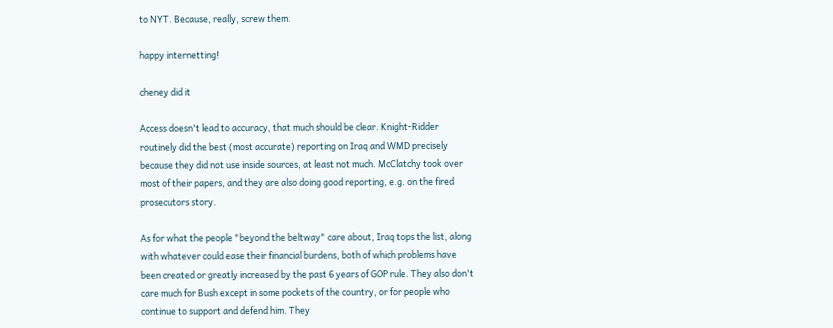to NYT. Because, really, screw them.

happy internetting!

cheney did it

Access doesn't lead to accuracy, that much should be clear. Knight-Ridder routinely did the best (most accurate) reporting on Iraq and WMD precisely because they did not use inside sources, at least not much. McClatchy took over most of their papers, and they are also doing good reporting, e.g. on the fired prosecutors story.

As for what the people "beyond the beltway" care about, Iraq tops the list, along with whatever could ease their financial burdens, both of which problems have been created or greatly increased by the past 6 years of GOP rule. They also don't care much for Bush except in some pockets of the country, or for people who continue to support and defend him. They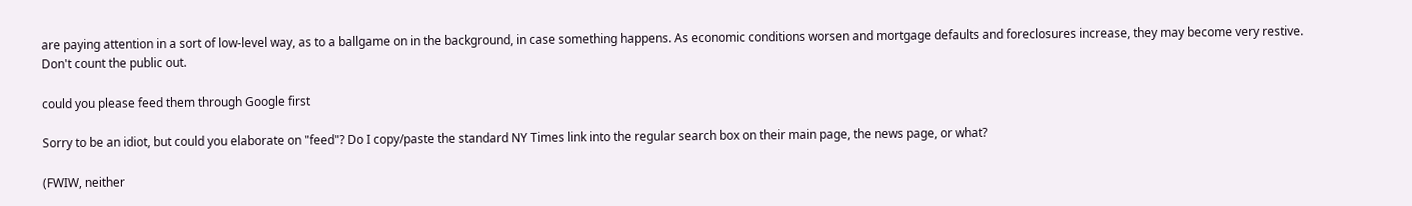are paying attention in a sort of low-level way, as to a ballgame on in the background, in case something happens. As economic conditions worsen and mortgage defaults and foreclosures increase, they may become very restive. Don't count the public out.

could you please feed them through Google first

Sorry to be an idiot, but could you elaborate on "feed"? Do I copy/paste the standard NY Times link into the regular search box on their main page, the news page, or what?

(FWIW, neither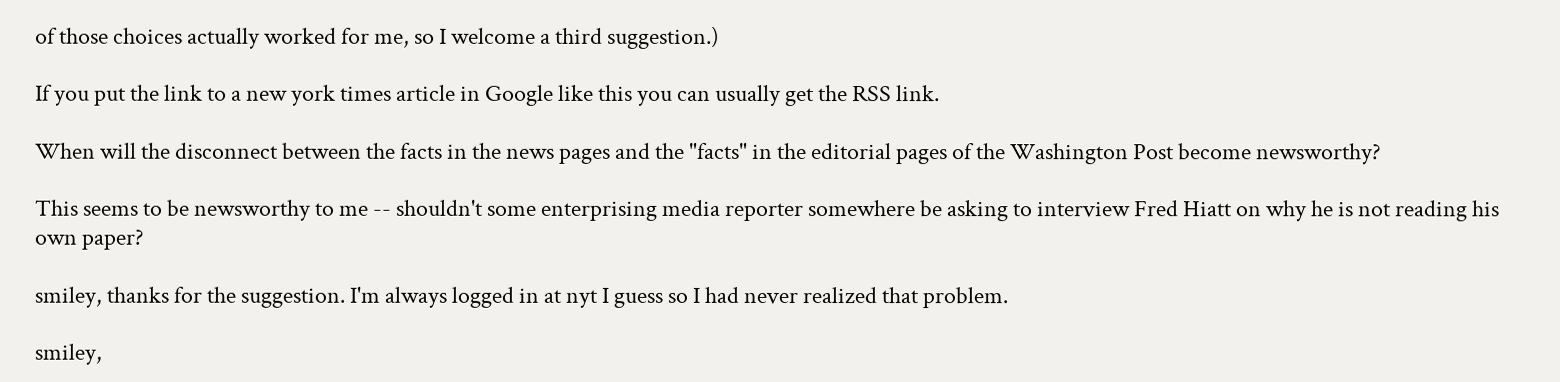of those choices actually worked for me, so I welcome a third suggestion.)

If you put the link to a new york times article in Google like this you can usually get the RSS link.

When will the disconnect between the facts in the news pages and the "facts" in the editorial pages of the Washington Post become newsworthy?

This seems to be newsworthy to me -- shouldn't some enterprising media reporter somewhere be asking to interview Fred Hiatt on why he is not reading his own paper?

smiley, thanks for the suggestion. I'm always logged in at nyt I guess so I had never realized that problem.

smiley,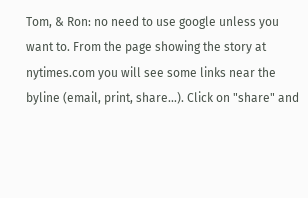Tom, & Ron: no need to use google unless you want to. From the page showing the story at nytimes.com you will see some links near the byline (email, print, share...). Click on "share" and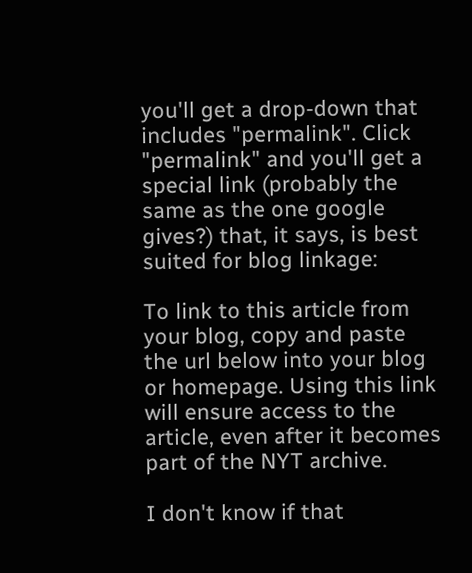you'll get a drop-down that includes "permalink". Click "permalink" and you'll get a special link (probably the same as the one google gives?) that, it says, is best suited for blog linkage:

To link to this article from your blog, copy and paste the url below into your blog or homepage. Using this link will ensure access to the article, even after it becomes part of the NYT archive.

I don't know if that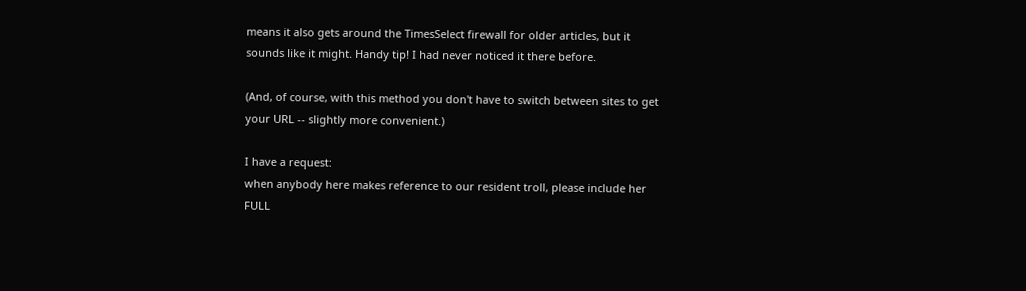means it also gets around the TimesSelect firewall for older articles, but it sounds like it might. Handy tip! I had never noticed it there before.

(And, of course, with this method you don't have to switch between sites to get your URL -- slightly more convenient.)

I have a request:
when anybody here makes reference to our resident troll, please include her FULL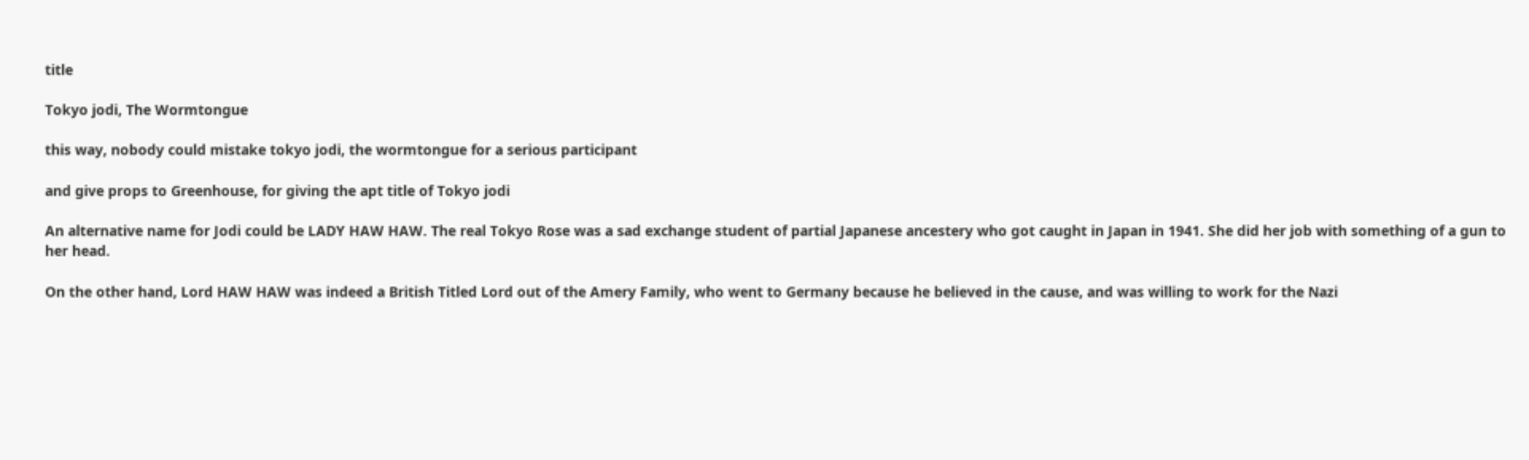title

Tokyo jodi, The Wormtongue

this way, nobody could mistake tokyo jodi, the wormtongue for a serious participant

and give props to Greenhouse, for giving the apt title of Tokyo jodi

An alternative name for Jodi could be LADY HAW HAW. The real Tokyo Rose was a sad exchange student of partial Japanese ancestery who got caught in Japan in 1941. She did her job with something of a gun to her head.

On the other hand, Lord HAW HAW was indeed a British Titled Lord out of the Amery Family, who went to Germany because he believed in the cause, and was willing to work for the Nazi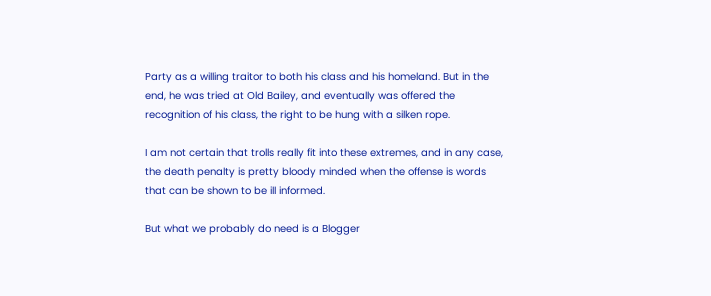Party as a willing traitor to both his class and his homeland. But in the end, he was tried at Old Bailey, and eventually was offered the recognition of his class, the right to be hung with a silken rope.

I am not certain that trolls really fit into these extremes, and in any case, the death penalty is pretty bloody minded when the offense is words that can be shown to be ill informed.

But what we probably do need is a Blogger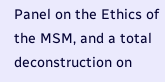Panel on the Ethics of the MSM, and a total deconstruction on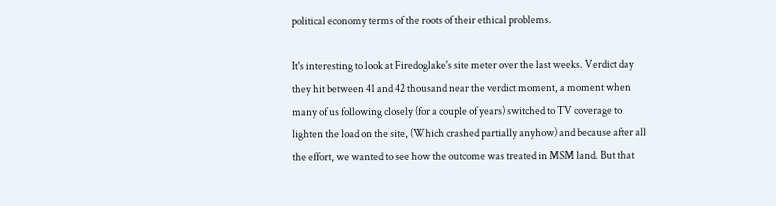political economy terms of the roots of their ethical problems.

It's interesting to look at Firedoglake's site meter over the last weeks. Verdict day they hit between 41 and 42 thousand near the verdict moment, a moment when many of us following closely (for a couple of years) switched to TV coverage to lighten the load on the site, (Which crashed partially anyhow) and because after all the effort, we wanted to see how the outcome was treated in MSM land. But that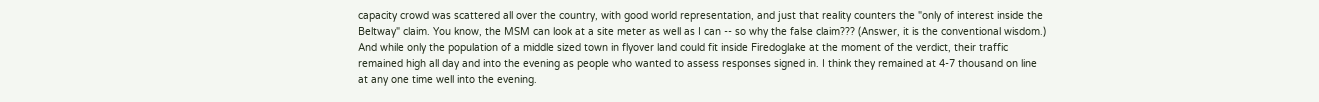capacity crowd was scattered all over the country, with good world representation, and just that reality counters the "only of interest inside the Beltway" claim. You know, the MSM can look at a site meter as well as I can -- so why the false claim??? (Answer, it is the conventional wisdom.) And while only the population of a middle sized town in flyover land could fit inside Firedoglake at the moment of the verdict, their traffic remained high all day and into the evening as people who wanted to assess responses signed in. I think they remained at 4-7 thousand on line at any one time well into the evening.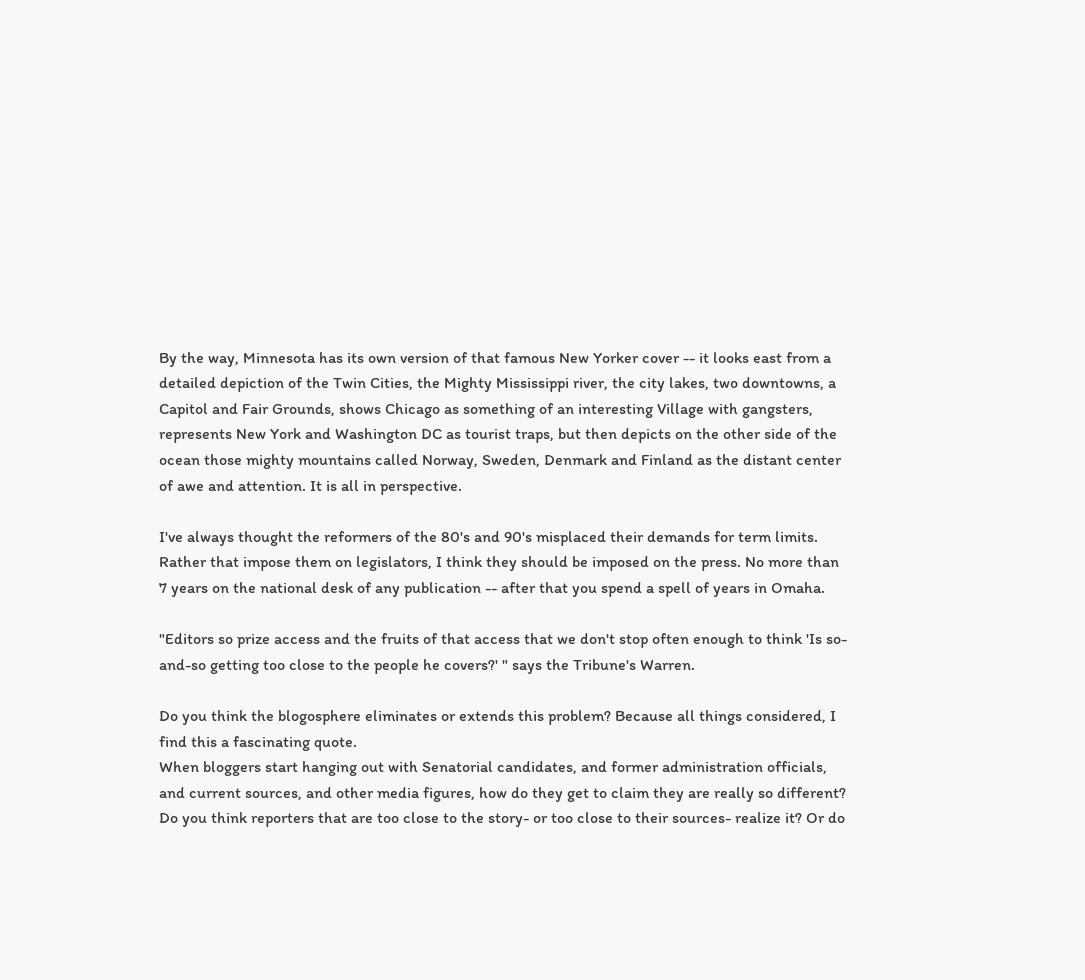By the way, Minnesota has its own version of that famous New Yorker cover -- it looks east from a detailed depiction of the Twin Cities, the Mighty Mississippi river, the city lakes, two downtowns, a Capitol and Fair Grounds, shows Chicago as something of an interesting Village with gangsters, represents New York and Washington DC as tourist traps, but then depicts on the other side of the ocean those mighty mountains called Norway, Sweden, Denmark and Finland as the distant center of awe and attention. It is all in perspective.

I've always thought the reformers of the 80's and 90's misplaced their demands for term limits. Rather that impose them on legislators, I think they should be imposed on the press. No more than 7 years on the national desk of any publication -- after that you spend a spell of years in Omaha.

"Editors so prize access and the fruits of that access that we don't stop often enough to think 'Is so-and-so getting too close to the people he covers?' " says the Tribune's Warren.

Do you think the blogosphere eliminates or extends this problem? Because all things considered, I find this a fascinating quote.
When bloggers start hanging out with Senatorial candidates, and former administration officials, and current sources, and other media figures, how do they get to claim they are really so different?
Do you think reporters that are too close to the story- or too close to their sources- realize it? Or do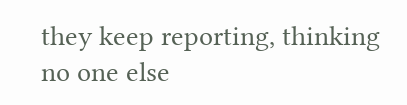they keep reporting, thinking no one else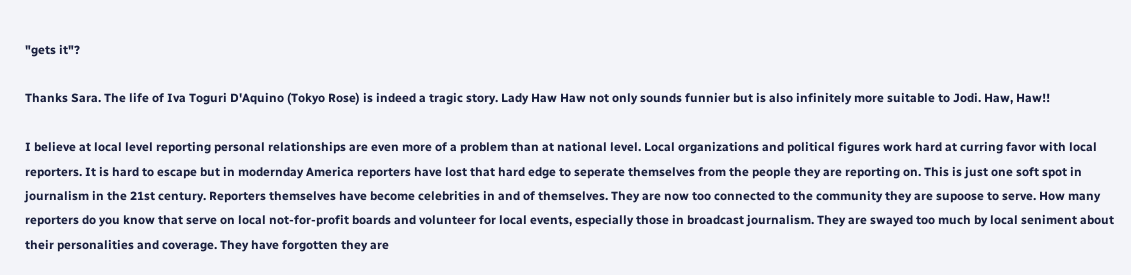"gets it"?

Thanks Sara. The life of Iva Toguri D'Aquino (Tokyo Rose) is indeed a tragic story. Lady Haw Haw not only sounds funnier but is also infinitely more suitable to Jodi. Haw, Haw!!

I believe at local level reporting personal relationships are even more of a problem than at national level. Local organizations and political figures work hard at curring favor with local reporters. It is hard to escape but in modernday America reporters have lost that hard edge to seperate themselves from the people they are reporting on. This is just one soft spot in journalism in the 21st century. Reporters themselves have become celebrities in and of themselves. They are now too connected to the community they are supoose to serve. How many reporters do you know that serve on local not-for-profit boards and volunteer for local events, especially those in broadcast journalism. They are swayed too much by local seniment about their personalities and coverage. They have forgotten they are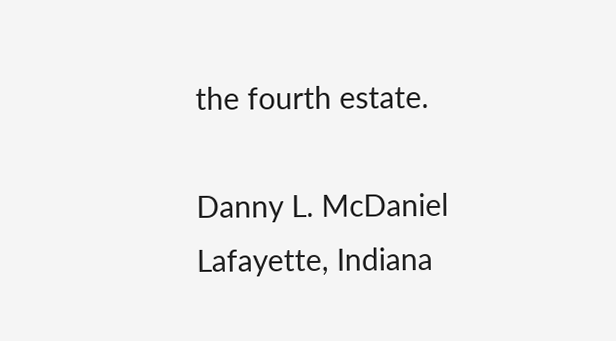the fourth estate.

Danny L. McDaniel
Lafayette, Indiana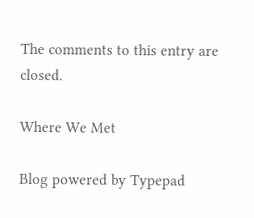The comments to this entry are closed.

Where We Met

Blog powered by Typepad